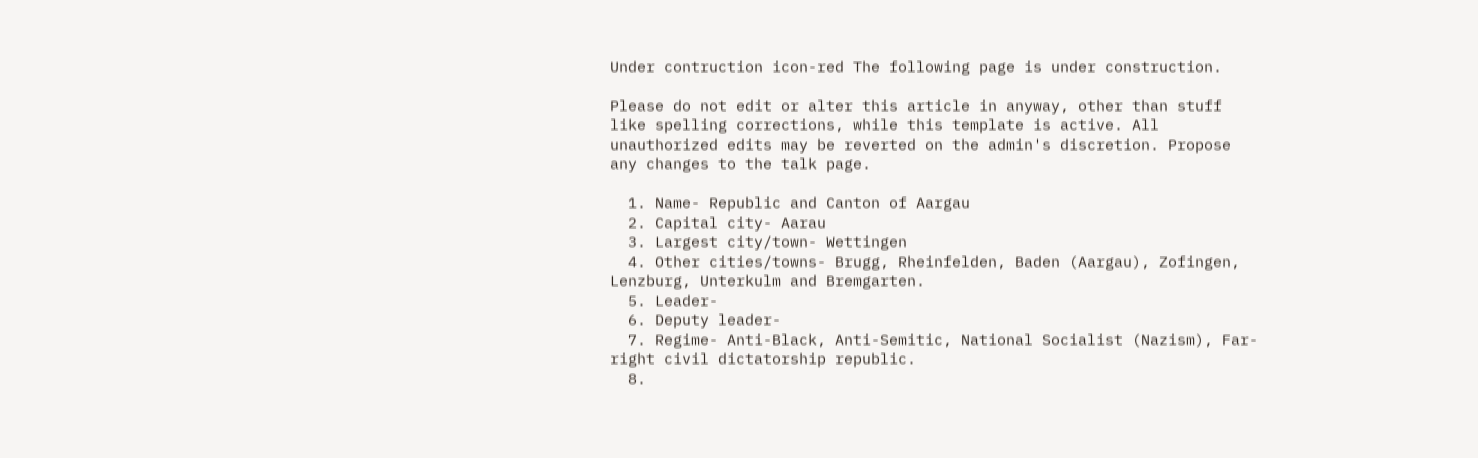Under contruction icon-red The following page is under construction.

Please do not edit or alter this article in anyway, other than stuff like spelling corrections, while this template is active. All unauthorized edits may be reverted on the admin's discretion. Propose any changes to the talk page.

  1. Name- Republic and Canton of Aargau
  2. Capital city- Aarau
  3. Largest city/town- Wettingen
  4. Other cities/towns- Brugg, Rheinfelden, Baden (Aargau), Zofingen, Lenzburg, Unterkulm and Bremgarten.
  5. Leader-
  6. Deputy leader-
  7. Regime- Anti-Black, Anti-Semitic, National Socialist (Nazism), Far-right civil dictatorship republic.
  8.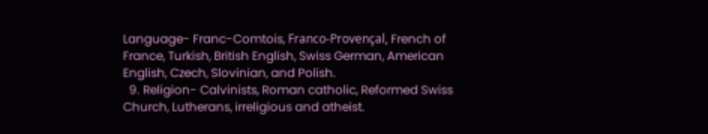Language- Franc-Comtois, Franco-Provençal, French of France, Turkish, British English, Swiss German, American English, Czech, Slovinian, and Polish.
  9. Religion- Calvinists, Roman catholic, Reformed Swiss Church, Lutherans, irreligious and atheist.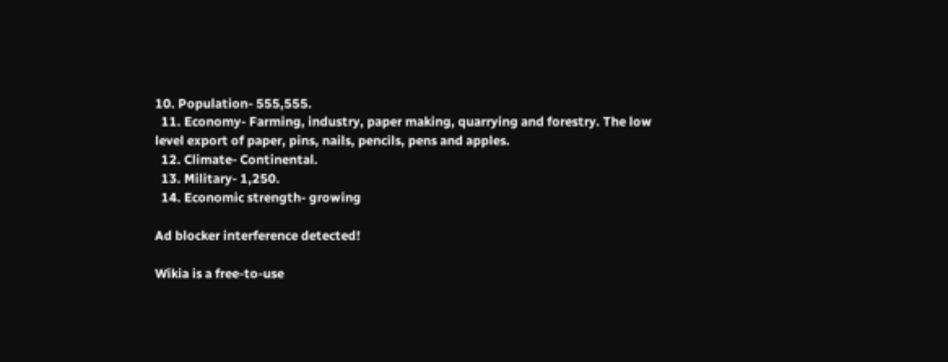10. Population- 555,555.
  11. Economy- Farming, industry, paper making, quarrying and forestry. The low level export of paper, pins, nails, pencils, pens and apples.
  12. Climate- Continental.
  13. Military- 1,250.
  14. Economic strength- growing

Ad blocker interference detected!

Wikia is a free-to-use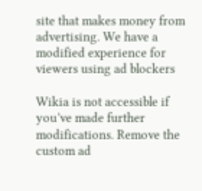site that makes money from advertising. We have a modified experience for viewers using ad blockers

Wikia is not accessible if you’ve made further modifications. Remove the custom ad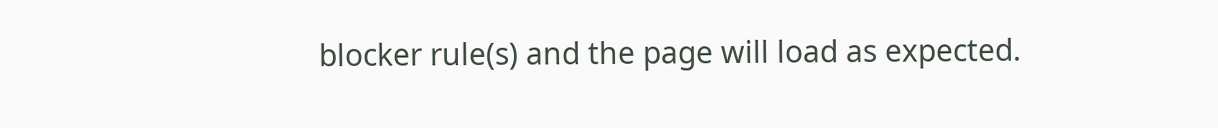blocker rule(s) and the page will load as expected.